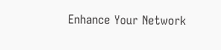Enhance Your Network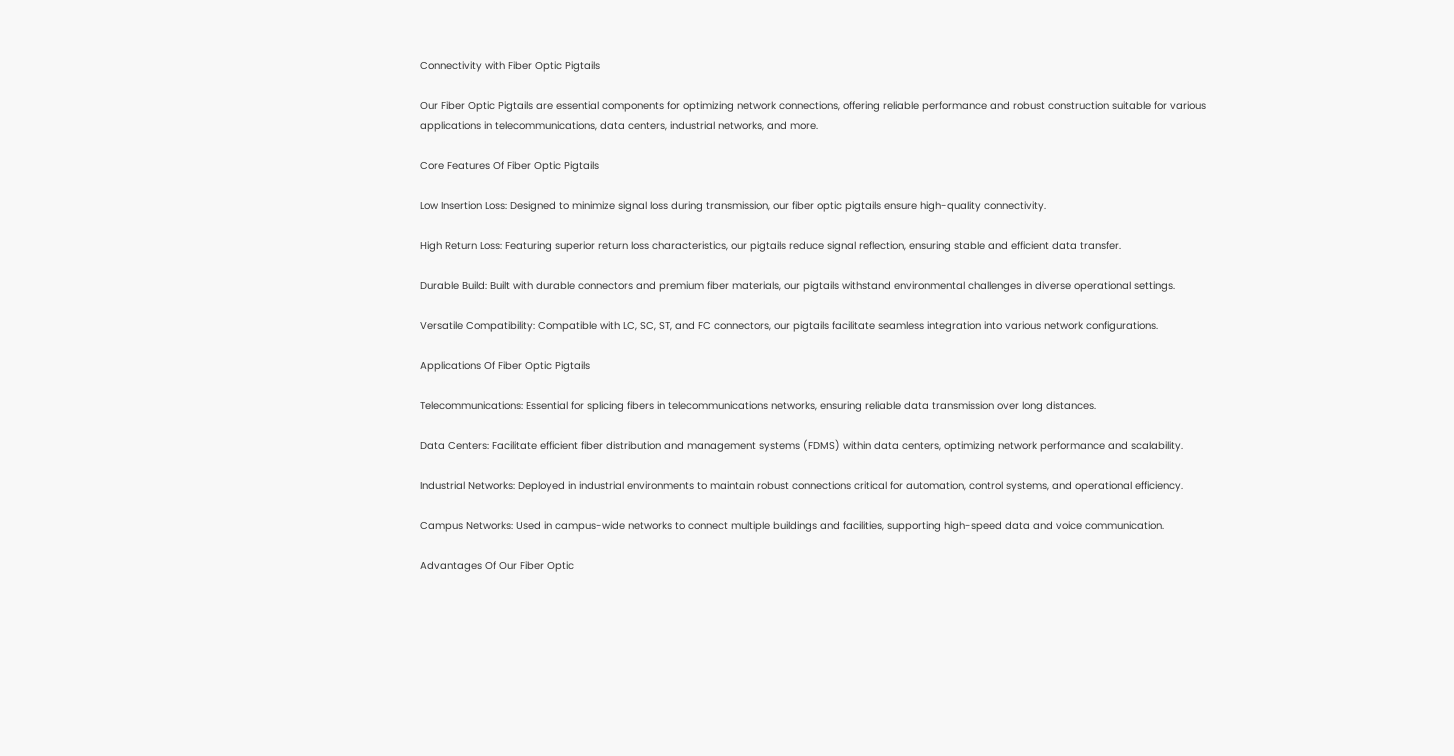Connectivity with Fiber Optic Pigtails

Our Fiber Optic Pigtails are essential components for optimizing network connections, offering reliable performance and robust construction suitable for various applications in telecommunications, data centers, industrial networks, and more.

Core Features Of Fiber Optic Pigtails

Low Insertion Loss: Designed to minimize signal loss during transmission, our fiber optic pigtails ensure high-quality connectivity.

High Return Loss: Featuring superior return loss characteristics, our pigtails reduce signal reflection, ensuring stable and efficient data transfer.

Durable Build: Built with durable connectors and premium fiber materials, our pigtails withstand environmental challenges in diverse operational settings.

Versatile Compatibility: Compatible with LC, SC, ST, and FC connectors, our pigtails facilitate seamless integration into various network configurations.

Applications Of Fiber Optic Pigtails

Telecommunications: Essential for splicing fibers in telecommunications networks, ensuring reliable data transmission over long distances.

Data Centers: Facilitate efficient fiber distribution and management systems (FDMS) within data centers, optimizing network performance and scalability.

Industrial Networks: Deployed in industrial environments to maintain robust connections critical for automation, control systems, and operational efficiency.

Campus Networks: Used in campus-wide networks to connect multiple buildings and facilities, supporting high-speed data and voice communication.

Advantages Of Our Fiber Optic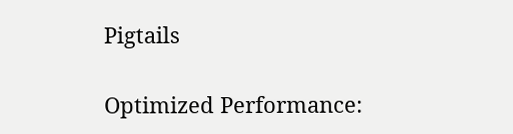Pigtails

Optimized Performance: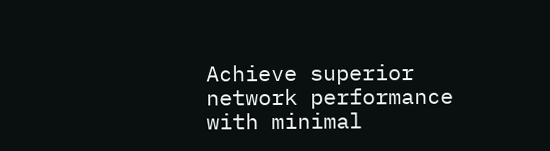Achieve superior network performance with minimal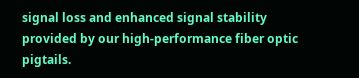signal loss and enhanced signal stability provided by our high-performance fiber optic pigtails.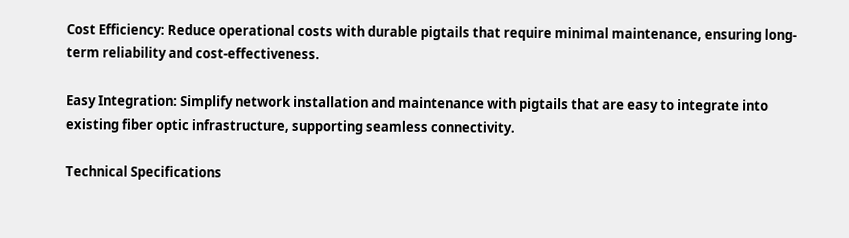Cost Efficiency: Reduce operational costs with durable pigtails that require minimal maintenance, ensuring long-term reliability and cost-effectiveness.

Easy Integration: Simplify network installation and maintenance with pigtails that are easy to integrate into existing fiber optic infrastructure, supporting seamless connectivity.

Technical Specifications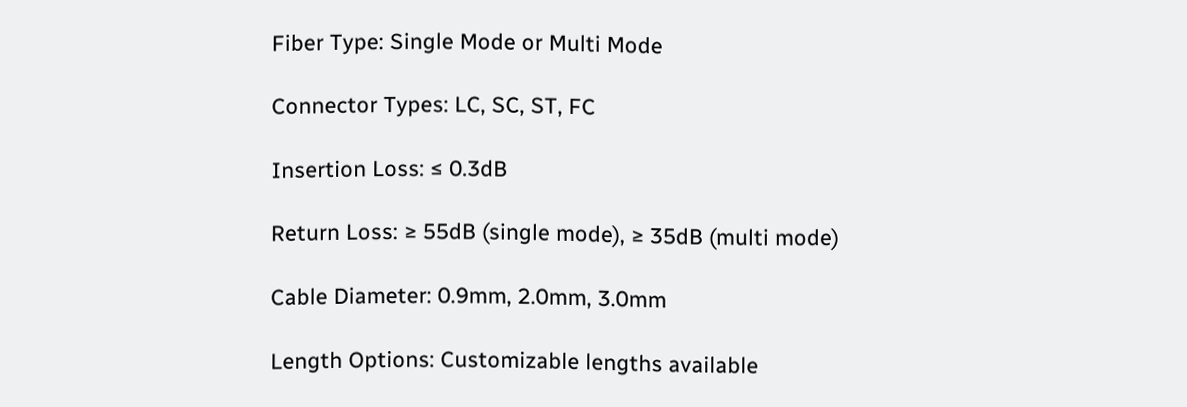Fiber Type: Single Mode or Multi Mode

Connector Types: LC, SC, ST, FC

Insertion Loss: ≤ 0.3dB

Return Loss: ≥ 55dB (single mode), ≥ 35dB (multi mode)

Cable Diameter: 0.9mm, 2.0mm, 3.0mm

Length Options: Customizable lengths available